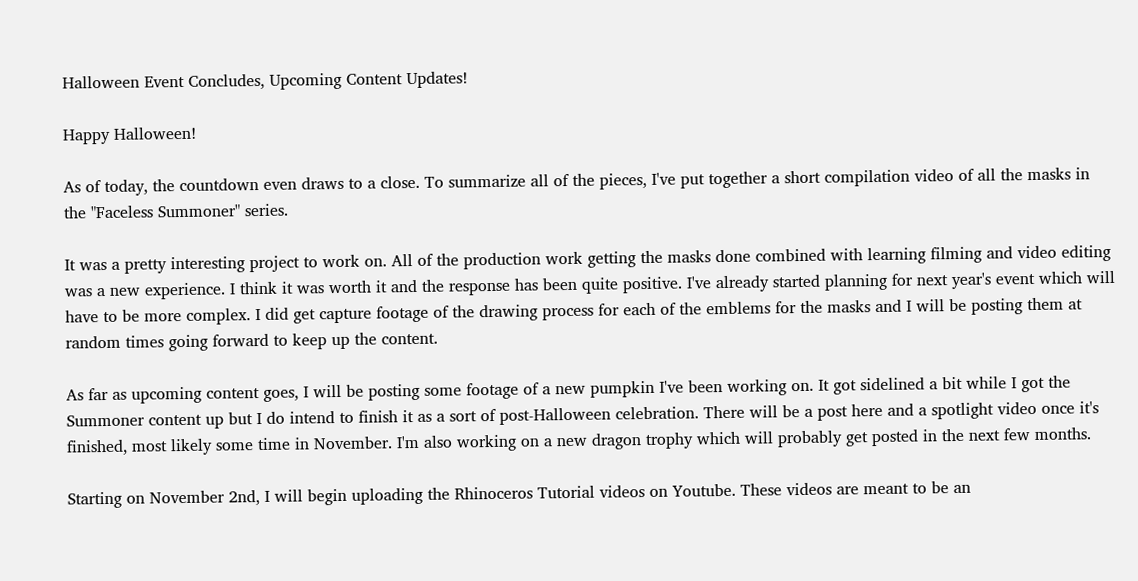Halloween Event Concludes, Upcoming Content Updates!

Happy Halloween!

As of today, the countdown even draws to a close. To summarize all of the pieces, I've put together a short compilation video of all the masks in the "Faceless Summoner" series.

It was a pretty interesting project to work on. All of the production work getting the masks done combined with learning filming and video editing was a new experience. I think it was worth it and the response has been quite positive. I've already started planning for next year's event which will have to be more complex. I did get capture footage of the drawing process for each of the emblems for the masks and I will be posting them at random times going forward to keep up the content.

As far as upcoming content goes, I will be posting some footage of a new pumpkin I've been working on. It got sidelined a bit while I got the Summoner content up but I do intend to finish it as a sort of post-Halloween celebration. There will be a post here and a spotlight video once it's finished, most likely some time in November. I'm also working on a new dragon trophy which will probably get posted in the next few months.

Starting on November 2nd, I will begin uploading the Rhinoceros Tutorial videos on Youtube. These videos are meant to be an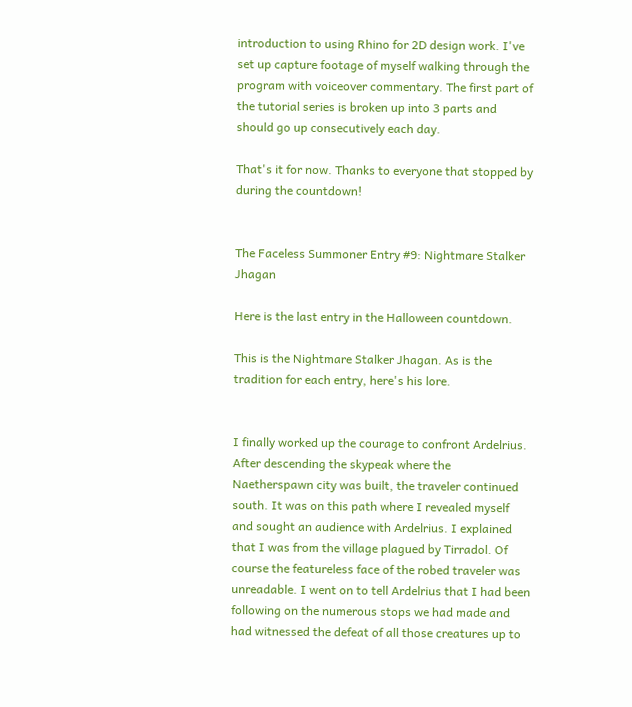introduction to using Rhino for 2D design work. I've set up capture footage of myself walking through the program with voiceover commentary. The first part of the tutorial series is broken up into 3 parts and should go up consecutively each day.

That's it for now. Thanks to everyone that stopped by during the countdown!


The Faceless Summoner Entry #9: Nightmare Stalker Jhagan

Here is the last entry in the Halloween countdown.

This is the Nightmare Stalker Jhagan. As is the tradition for each entry, here's his lore.


I finally worked up the courage to confront Ardelrius. After descending the skypeak where the Naetherspawn city was built, the traveler continued south. It was on this path where I revealed myself and sought an audience with Ardelrius. I explained that I was from the village plagued by Tirradol. Of course the featureless face of the robed traveler was unreadable. I went on to tell Ardelrius that I had been following on the numerous stops we had made and had witnessed the defeat of all those creatures up to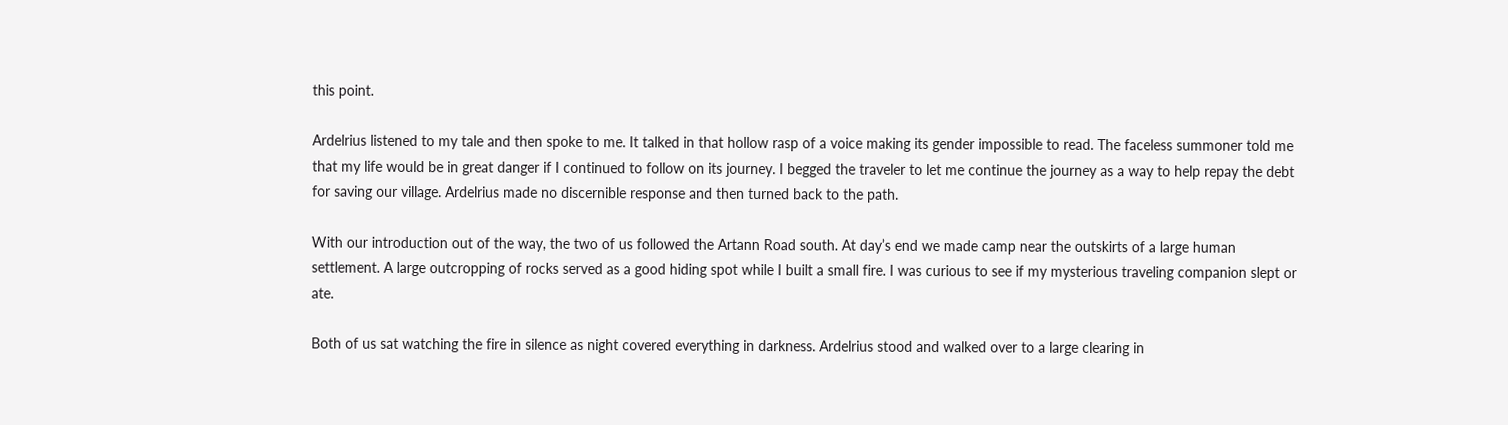this point.

Ardelrius listened to my tale and then spoke to me. It talked in that hollow rasp of a voice making its gender impossible to read. The faceless summoner told me that my life would be in great danger if I continued to follow on its journey. I begged the traveler to let me continue the journey as a way to help repay the debt for saving our village. Ardelrius made no discernible response and then turned back to the path.

With our introduction out of the way, the two of us followed the Artann Road south. At day’s end we made camp near the outskirts of a large human settlement. A large outcropping of rocks served as a good hiding spot while I built a small fire. I was curious to see if my mysterious traveling companion slept or ate.

Both of us sat watching the fire in silence as night covered everything in darkness. Ardelrius stood and walked over to a large clearing in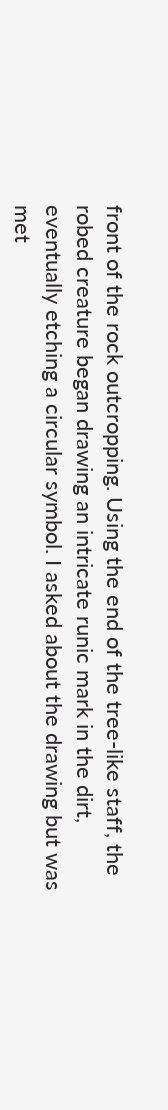front of the rock outcropping. Using the end of the tree-like staff, the robed creature began drawing an intricate runic mark in the dirt, eventually etching a circular symbol. I asked about the drawing but was met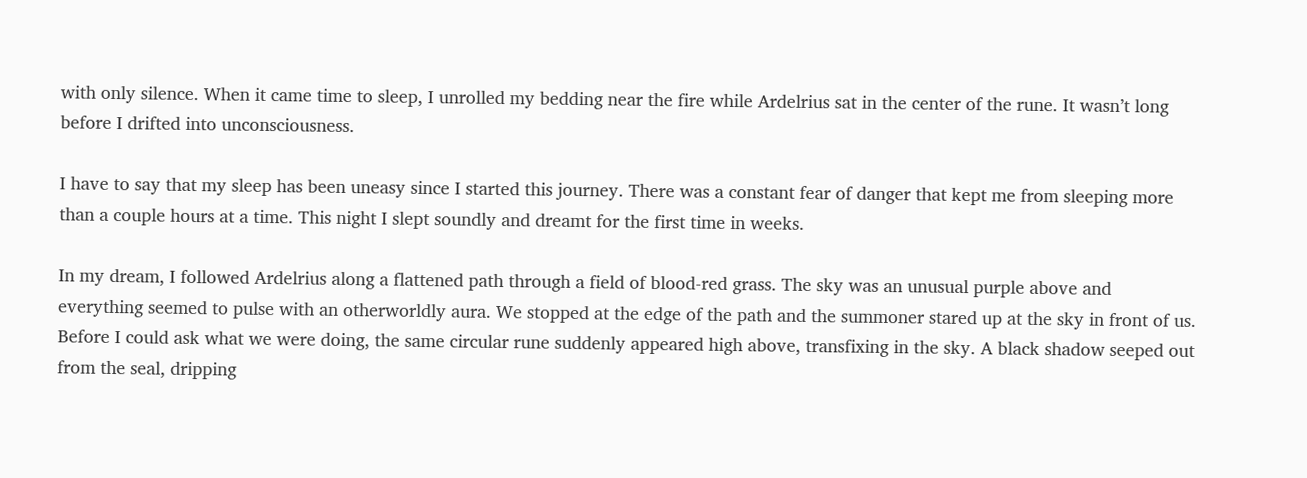with only silence. When it came time to sleep, I unrolled my bedding near the fire while Ardelrius sat in the center of the rune. It wasn’t long before I drifted into unconsciousness.

I have to say that my sleep has been uneasy since I started this journey. There was a constant fear of danger that kept me from sleeping more than a couple hours at a time. This night I slept soundly and dreamt for the first time in weeks.

In my dream, I followed Ardelrius along a flattened path through a field of blood-red grass. The sky was an unusual purple above and everything seemed to pulse with an otherworldly aura. We stopped at the edge of the path and the summoner stared up at the sky in front of us. Before I could ask what we were doing, the same circular rune suddenly appeared high above, transfixing in the sky. A black shadow seeped out from the seal, dripping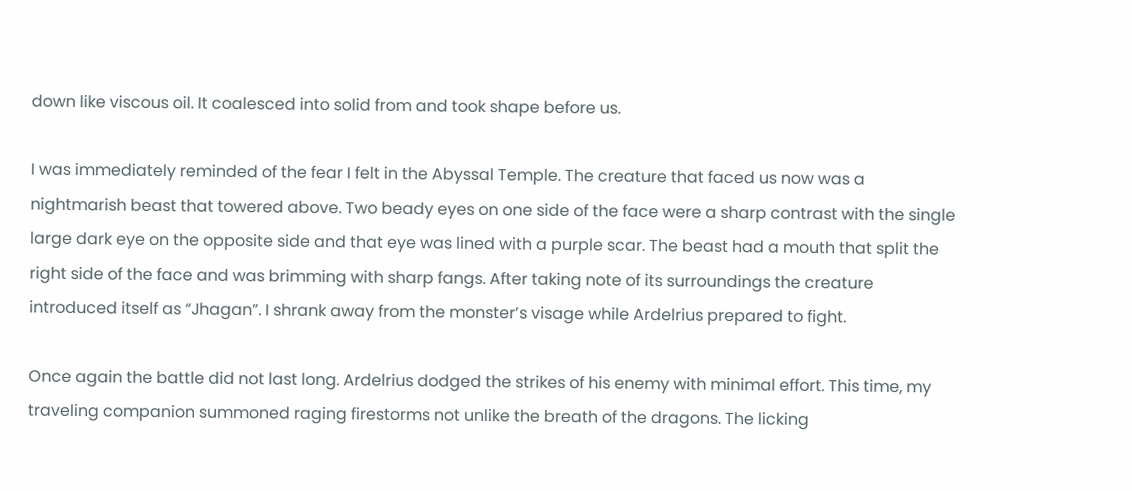down like viscous oil. It coalesced into solid from and took shape before us.

I was immediately reminded of the fear I felt in the Abyssal Temple. The creature that faced us now was a nightmarish beast that towered above. Two beady eyes on one side of the face were a sharp contrast with the single large dark eye on the opposite side and that eye was lined with a purple scar. The beast had a mouth that split the right side of the face and was brimming with sharp fangs. After taking note of its surroundings the creature introduced itself as “Jhagan”. I shrank away from the monster’s visage while Ardelrius prepared to fight.

Once again the battle did not last long. Ardelrius dodged the strikes of his enemy with minimal effort. This time, my traveling companion summoned raging firestorms not unlike the breath of the dragons. The licking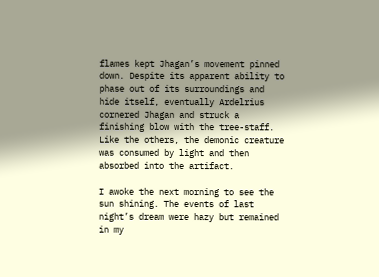flames kept Jhagan’s movement pinned down. Despite its apparent ability to phase out of its surroundings and hide itself, eventually Ardelrius cornered Jhagan and struck a finishing blow with the tree-staff. Like the others, the demonic creature was consumed by light and then absorbed into the artifact.

I awoke the next morning to see the sun shining. The events of last night’s dream were hazy but remained in my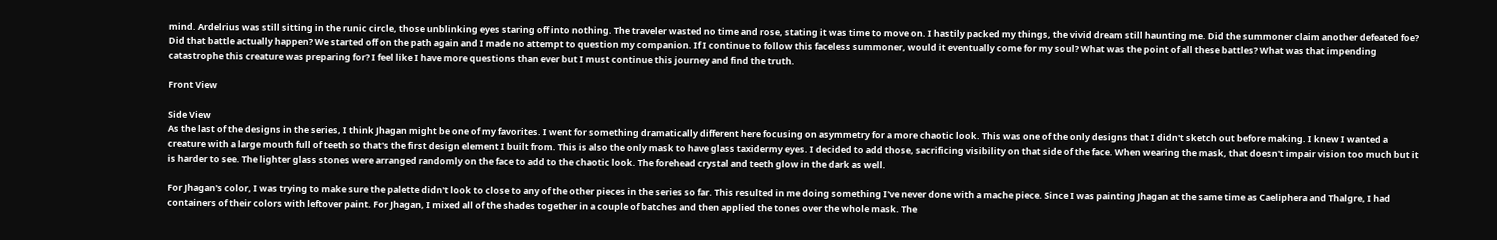mind. Ardelrius was still sitting in the runic circle, those unblinking eyes staring off into nothing. The traveler wasted no time and rose, stating it was time to move on. I hastily packed my things, the vivid dream still haunting me. Did the summoner claim another defeated foe? Did that battle actually happen? We started off on the path again and I made no attempt to question my companion. If I continue to follow this faceless summoner, would it eventually come for my soul? What was the point of all these battles? What was that impending catastrophe this creature was preparing for? I feel like I have more questions than ever but I must continue this journey and find the truth.

Front View

Side View
As the last of the designs in the series, I think Jhagan might be one of my favorites. I went for something dramatically different here focusing on asymmetry for a more chaotic look. This was one of the only designs that I didn't sketch out before making. I knew I wanted a creature with a large mouth full of teeth so that's the first design element I built from. This is also the only mask to have glass taxidermy eyes. I decided to add those, sacrificing visibility on that side of the face. When wearing the mask, that doesn't impair vision too much but it is harder to see. The lighter glass stones were arranged randomly on the face to add to the chaotic look. The forehead crystal and teeth glow in the dark as well.

For Jhagan's color, I was trying to make sure the palette didn't look to close to any of the other pieces in the series so far. This resulted in me doing something I've never done with a mache piece. Since I was painting Jhagan at the same time as Caeliphera and Thalgre, I had containers of their colors with leftover paint. For Jhagan, I mixed all of the shades together in a couple of batches and then applied the tones over the whole mask. The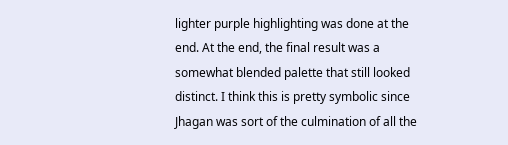lighter purple highlighting was done at the end. At the end, the final result was a somewhat blended palette that still looked distinct. I think this is pretty symbolic since Jhagan was sort of the culmination of all the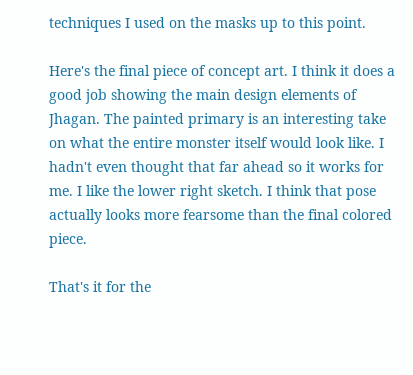techniques I used on the masks up to this point.

Here's the final piece of concept art. I think it does a good job showing the main design elements of Jhagan. The painted primary is an interesting take on what the entire monster itself would look like. I hadn't even thought that far ahead so it works for me. I like the lower right sketch. I think that pose actually looks more fearsome than the final colored piece.

That's it for the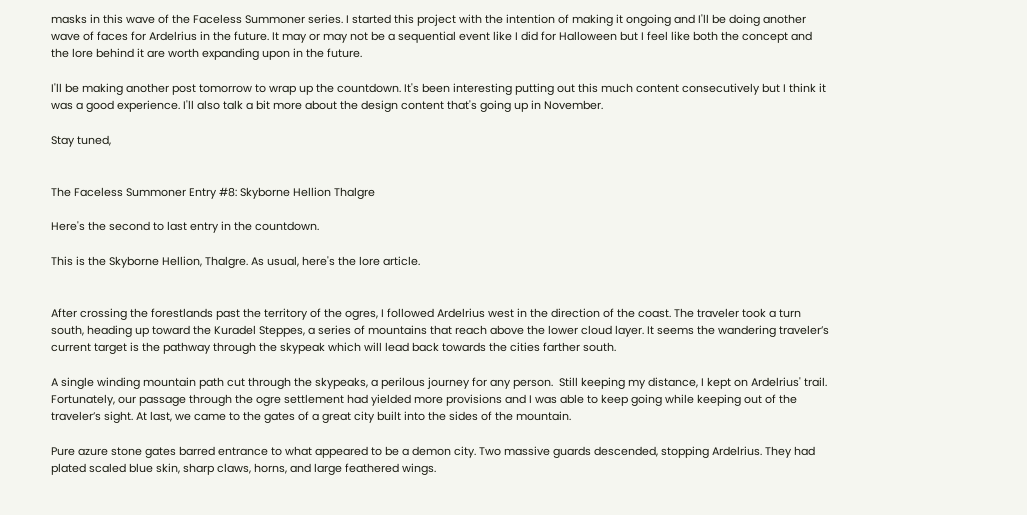masks in this wave of the Faceless Summoner series. I started this project with the intention of making it ongoing and I'll be doing another wave of faces for Ardelrius in the future. It may or may not be a sequential event like I did for Halloween but I feel like both the concept and the lore behind it are worth expanding upon in the future.

I'll be making another post tomorrow to wrap up the countdown. It's been interesting putting out this much content consecutively but I think it was a good experience. I'll also talk a bit more about the design content that's going up in November.

Stay tuned,


The Faceless Summoner Entry #8: Skyborne Hellion Thalgre

Here's the second to last entry in the countdown.

This is the Skyborne Hellion, Thalgre. As usual, here's the lore article.


After crossing the forestlands past the territory of the ogres, I followed Ardelrius west in the direction of the coast. The traveler took a turn south, heading up toward the Kuradel Steppes, a series of mountains that reach above the lower cloud layer. It seems the wandering traveler’s current target is the pathway through the skypeak which will lead back towards the cities farther south.

A single winding mountain path cut through the skypeaks, a perilous journey for any person.  Still keeping my distance, I kept on Ardelrius' trail. Fortunately, our passage through the ogre settlement had yielded more provisions and I was able to keep going while keeping out of the traveler’s sight. At last, we came to the gates of a great city built into the sides of the mountain.

Pure azure stone gates barred entrance to what appeared to be a demon city. Two massive guards descended, stopping Ardelrius. They had plated scaled blue skin, sharp claws, horns, and large feathered wings.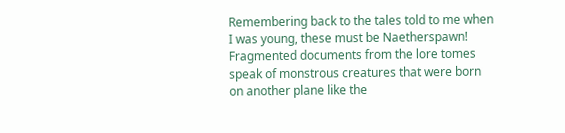Remembering back to the tales told to me when I was young, these must be Naetherspawn! Fragmented documents from the lore tomes speak of monstrous creatures that were born on another plane like the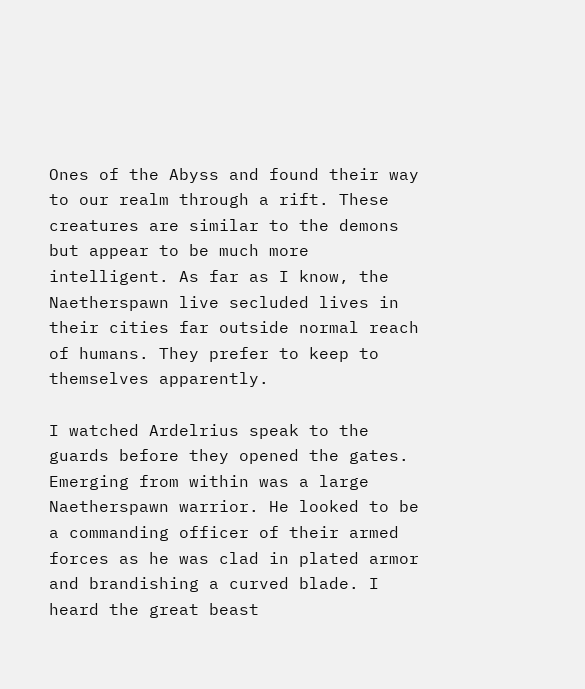Ones of the Abyss and found their way to our realm through a rift. These creatures are similar to the demons but appear to be much more intelligent. As far as I know, the Naetherspawn live secluded lives in their cities far outside normal reach of humans. They prefer to keep to themselves apparently.

I watched Ardelrius speak to the guards before they opened the gates. Emerging from within was a large Naetherspawn warrior. He looked to be a commanding officer of their armed forces as he was clad in plated armor and brandishing a curved blade. I heard the great beast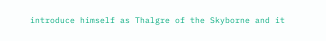introduce himself as Thalgre of the Skyborne and it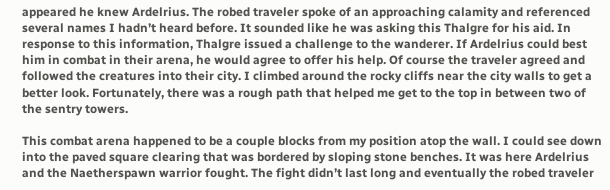appeared he knew Ardelrius. The robed traveler spoke of an approaching calamity and referenced several names I hadn’t heard before. It sounded like he was asking this Thalgre for his aid. In response to this information, Thalgre issued a challenge to the wanderer. If Ardelrius could best him in combat in their arena, he would agree to offer his help. Of course the traveler agreed and followed the creatures into their city. I climbed around the rocky cliffs near the city walls to get a better look. Fortunately, there was a rough path that helped me get to the top in between two of the sentry towers.

This combat arena happened to be a couple blocks from my position atop the wall. I could see down into the paved square clearing that was bordered by sloping stone benches. It was here Ardelrius and the Naetherspawn warrior fought. The fight didn’t last long and eventually the robed traveler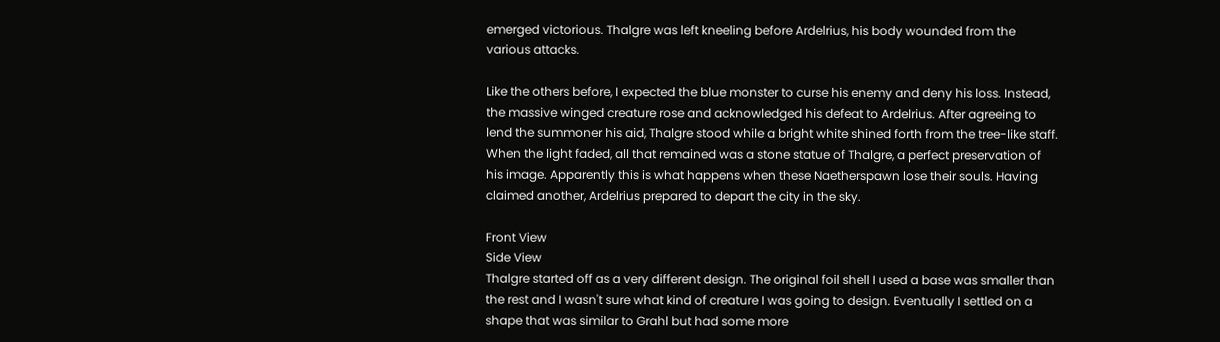emerged victorious. Thalgre was left kneeling before Ardelrius, his body wounded from the various attacks.

Like the others before, I expected the blue monster to curse his enemy and deny his loss. Instead, the massive winged creature rose and acknowledged his defeat to Ardelrius. After agreeing to lend the summoner his aid, Thalgre stood while a bright white shined forth from the tree-like staff. When the light faded, all that remained was a stone statue of Thalgre, a perfect preservation of his image. Apparently this is what happens when these Naetherspawn lose their souls. Having claimed another, Ardelrius prepared to depart the city in the sky.

Front View
Side View
Thalgre started off as a very different design. The original foil shell I used a base was smaller than the rest and I wasn't sure what kind of creature I was going to design. Eventually I settled on a shape that was similar to Grahl but had some more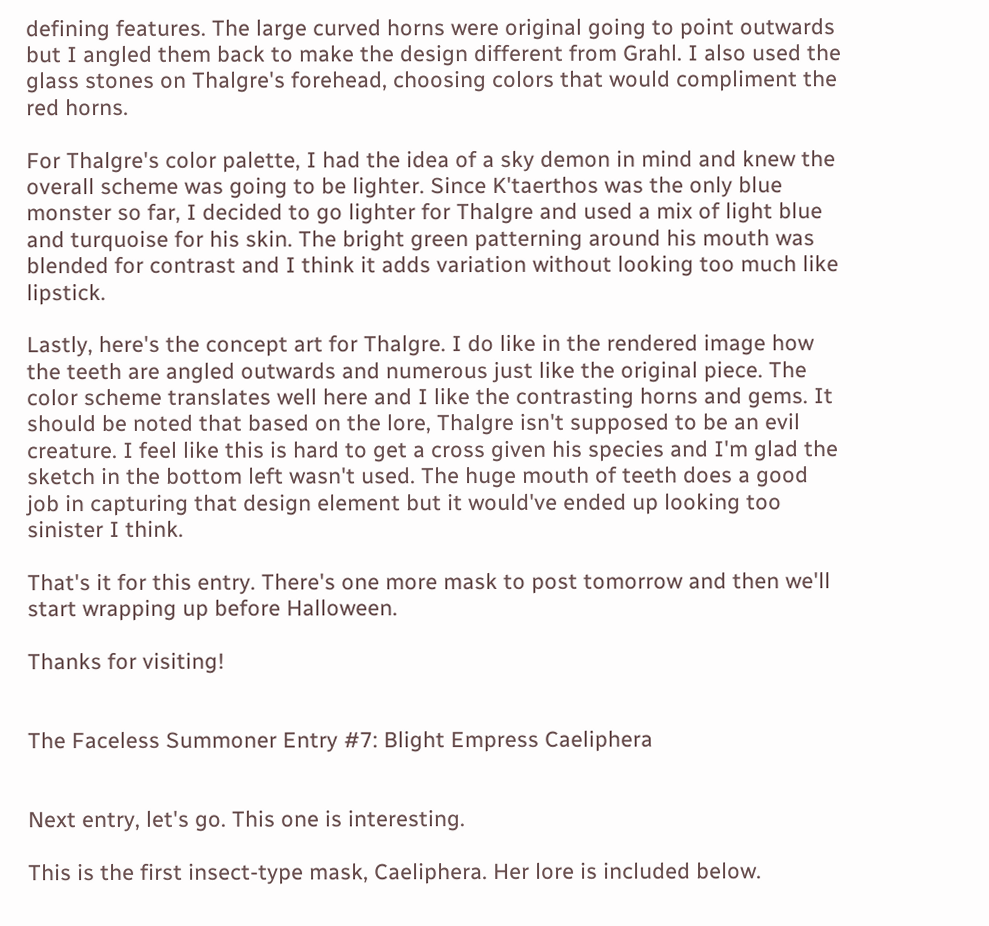defining features. The large curved horns were original going to point outwards but I angled them back to make the design different from Grahl. I also used the glass stones on Thalgre's forehead, choosing colors that would compliment the red horns.

For Thalgre's color palette, I had the idea of a sky demon in mind and knew the overall scheme was going to be lighter. Since K'taerthos was the only blue monster so far, I decided to go lighter for Thalgre and used a mix of light blue and turquoise for his skin. The bright green patterning around his mouth was blended for contrast and I think it adds variation without looking too much like lipstick.

Lastly, here's the concept art for Thalgre. I do like in the rendered image how the teeth are angled outwards and numerous just like the original piece. The color scheme translates well here and I like the contrasting horns and gems. It should be noted that based on the lore, Thalgre isn't supposed to be an evil creature. I feel like this is hard to get a cross given his species and I'm glad the sketch in the bottom left wasn't used. The huge mouth of teeth does a good job in capturing that design element but it would've ended up looking too sinister I think.

That's it for this entry. There's one more mask to post tomorrow and then we'll start wrapping up before Halloween.

Thanks for visiting!


The Faceless Summoner Entry #7: Blight Empress Caeliphera


Next entry, let's go. This one is interesting.

This is the first insect-type mask, Caeliphera. Her lore is included below.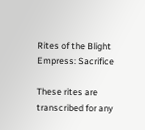Rites of the Blight Empress: Sacrifice

These rites are transcribed for any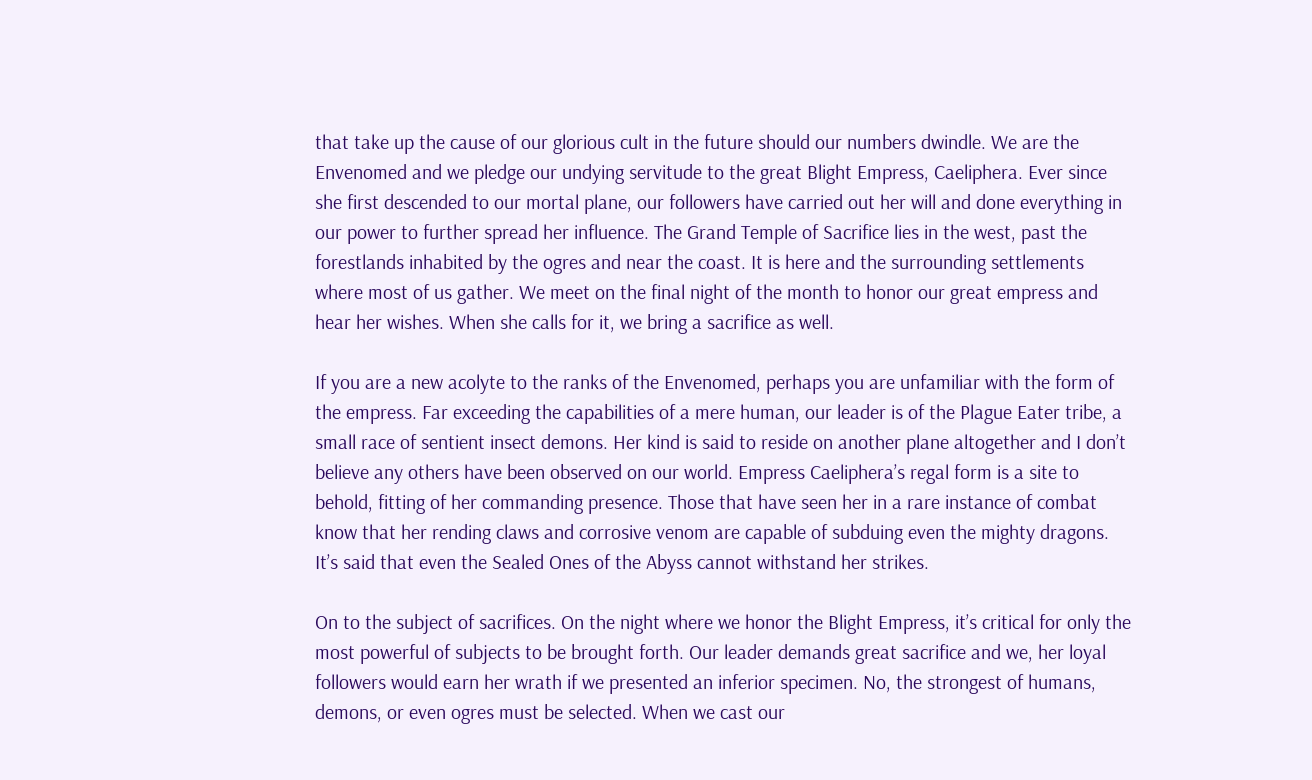that take up the cause of our glorious cult in the future should our numbers dwindle. We are the Envenomed and we pledge our undying servitude to the great Blight Empress, Caeliphera. Ever since she first descended to our mortal plane, our followers have carried out her will and done everything in our power to further spread her influence. The Grand Temple of Sacrifice lies in the west, past the forestlands inhabited by the ogres and near the coast. It is here and the surrounding settlements where most of us gather. We meet on the final night of the month to honor our great empress and hear her wishes. When she calls for it, we bring a sacrifice as well.

If you are a new acolyte to the ranks of the Envenomed, perhaps you are unfamiliar with the form of the empress. Far exceeding the capabilities of a mere human, our leader is of the Plague Eater tribe, a small race of sentient insect demons. Her kind is said to reside on another plane altogether and I don’t believe any others have been observed on our world. Empress Caeliphera’s regal form is a site to behold, fitting of her commanding presence. Those that have seen her in a rare instance of combat know that her rending claws and corrosive venom are capable of subduing even the mighty dragons. It’s said that even the Sealed Ones of the Abyss cannot withstand her strikes.

On to the subject of sacrifices. On the night where we honor the Blight Empress, it’s critical for only the most powerful of subjects to be brought forth. Our leader demands great sacrifice and we, her loyal followers would earn her wrath if we presented an inferior specimen. No, the strongest of humans, demons, or even ogres must be selected. When we cast our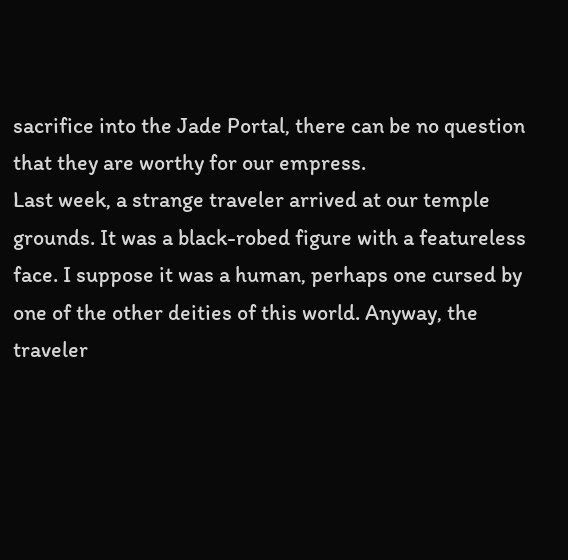sacrifice into the Jade Portal, there can be no question that they are worthy for our empress.
Last week, a strange traveler arrived at our temple grounds. It was a black-robed figure with a featureless face. I suppose it was a human, perhaps one cursed by one of the other deities of this world. Anyway, the traveler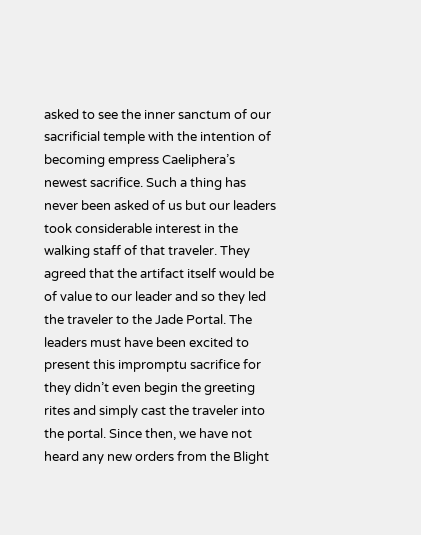asked to see the inner sanctum of our sacrificial temple with the intention of becoming empress Caeliphera’s newest sacrifice. Such a thing has never been asked of us but our leaders took considerable interest in the walking staff of that traveler. They agreed that the artifact itself would be of value to our leader and so they led the traveler to the Jade Portal. The leaders must have been excited to present this impromptu sacrifice for they didn’t even begin the greeting rites and simply cast the traveler into the portal. Since then, we have not heard any new orders from the Blight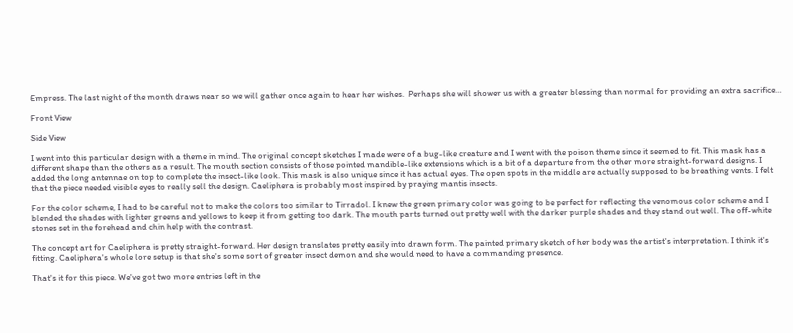Empress. The last night of the month draws near so we will gather once again to hear her wishes.  Perhaps she will shower us with a greater blessing than normal for providing an extra sacrifice…

Front View

Side View

I went into this particular design with a theme in mind. The original concept sketches I made were of a bug-like creature and I went with the poison theme since it seemed to fit. This mask has a different shape than the others as a result. The mouth section consists of those pointed mandible-like extensions which is a bit of a departure from the other more straight-forward designs. I added the long antennae on top to complete the insect-like look. This mask is also unique since it has actual eyes. The open spots in the middle are actually supposed to be breathing vents. I felt that the piece needed visible eyes to really sell the design. Caeliphera is probably most inspired by praying mantis insects.

For the color scheme, I had to be careful not to make the colors too similar to Tirradol. I knew the green primary color was going to be perfect for reflecting the venomous color scheme and I blended the shades with lighter greens and yellows to keep it from getting too dark. The mouth parts turned out pretty well with the darker purple shades and they stand out well. The off-white stones set in the forehead and chin help with the contrast.

The concept art for Caeliphera is pretty straight-forward. Her design translates pretty easily into drawn form. The painted primary sketch of her body was the artist's interpretation. I think it's fitting. Caeliphera's whole lore setup is that she's some sort of greater insect demon and she would need to have a commanding presence.

That's it for this piece. We've got two more entries left in the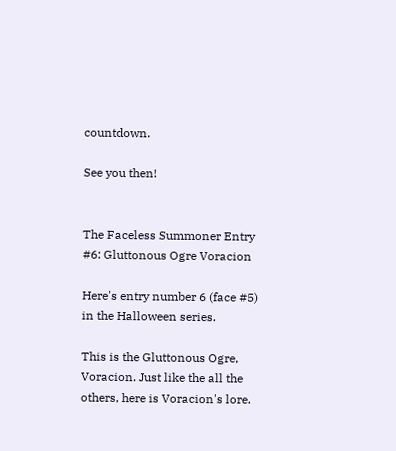countdown.

See you then!


The Faceless Summoner Entry #6: Gluttonous Ogre Voracion

Here's entry number 6 (face #5) in the Halloween series.

This is the Gluttonous Ogre, Voracion. Just like the all the others, here is Voracion's lore.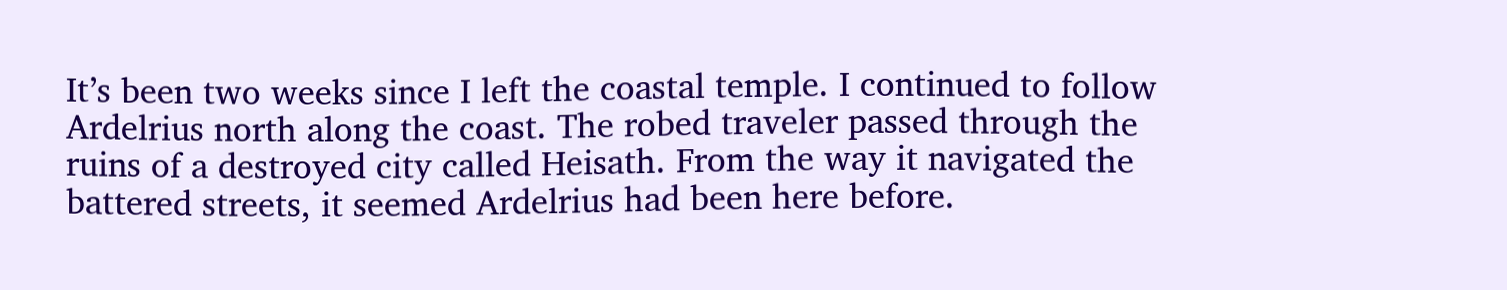It’s been two weeks since I left the coastal temple. I continued to follow Ardelrius north along the coast. The robed traveler passed through the ruins of a destroyed city called Heisath. From the way it navigated the battered streets, it seemed Ardelrius had been here before.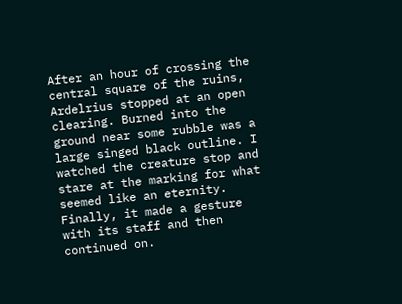After an hour of crossing the central square of the ruins, Ardelrius stopped at an open clearing. Burned into the ground near some rubble was a large singed black outline. I watched the creature stop and stare at the marking for what seemed like an eternity. Finally, it made a gesture with its staff and then continued on.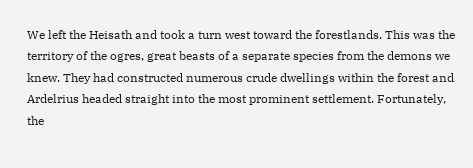We left the Heisath and took a turn west toward the forestlands. This was the territory of the ogres, great beasts of a separate species from the demons we knew. They had constructed numerous crude dwellings within the forest and Ardelrius headed straight into the most prominent settlement. Fortunately, the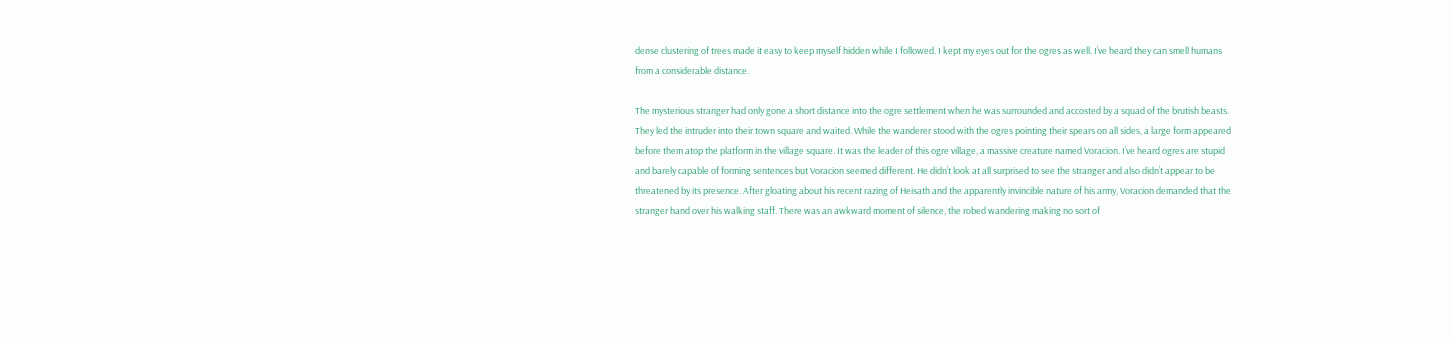dense clustering of trees made it easy to keep myself hidden while I followed. I kept my eyes out for the ogres as well. I’ve heard they can smell humans from a considerable distance.

The mysterious stranger had only gone a short distance into the ogre settlement when he was surrounded and accosted by a squad of the brutish beasts. They led the intruder into their town square and waited. While the wanderer stood with the ogres pointing their spears on all sides, a large form appeared before them atop the platform in the village square. It was the leader of this ogre village, a massive creature named Voracion. I’ve heard ogres are stupid and barely capable of forming sentences but Voracion seemed different. He didn’t look at all surprised to see the stranger and also didn’t appear to be threatened by its presence. After gloating about his recent razing of Heisath and the apparently invincible nature of his army, Voracion demanded that the stranger hand over his walking staff. There was an awkward moment of silence, the robed wandering making no sort of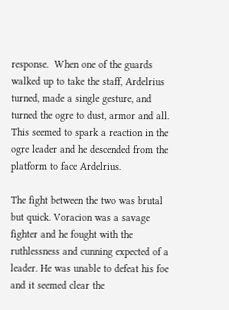response.  When one of the guards walked up to take the staff, Ardelrius turned, made a single gesture, and turned the ogre to dust, armor and all. This seemed to spark a reaction in the ogre leader and he descended from the platform to face Ardelrius.

The fight between the two was brutal but quick. Voracion was a savage fighter and he fought with the ruthlessness and cunning expected of a leader. He was unable to defeat his foe and it seemed clear the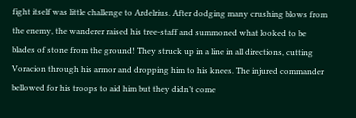fight itself was little challenge to Ardelrius. After dodging many crushing blows from the enemy, the wanderer raised his tree-staff and summoned what looked to be blades of stone from the ground! They struck up in a line in all directions, cutting Voracion through his armor and dropping him to his knees. The injured commander bellowed for his troops to aid him but they didn’t come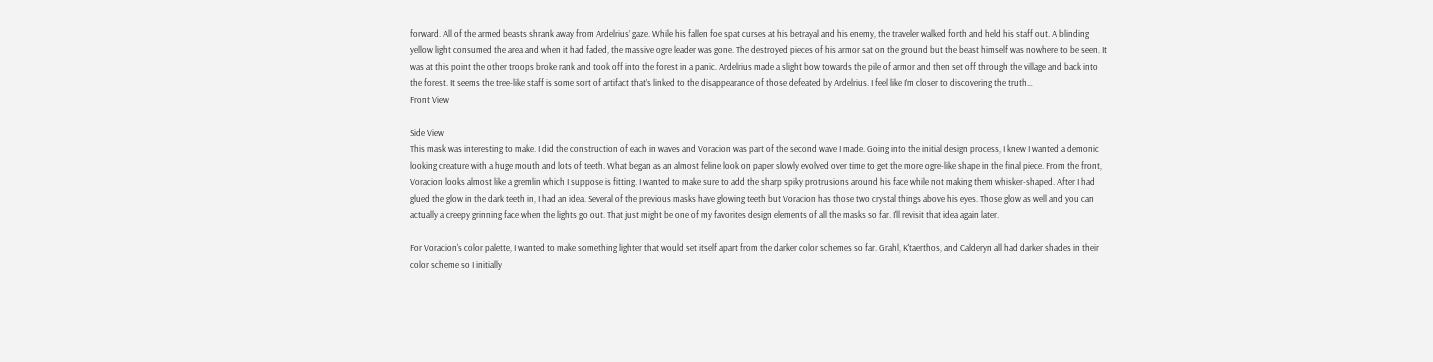forward. All of the armed beasts shrank away from Ardelrius’ gaze. While his fallen foe spat curses at his betrayal and his enemy, the traveler walked forth and held his staff out. A blinding yellow light consumed the area and when it had faded, the massive ogre leader was gone. The destroyed pieces of his armor sat on the ground but the beast himself was nowhere to be seen. It was at this point the other troops broke rank and took off into the forest in a panic. Ardelrius made a slight bow towards the pile of armor and then set off through the village and back into the forest. It seems the tree-like staff is some sort of artifact that’s linked to the disappearance of those defeated by Ardelrius. I feel like I’m closer to discovering the truth…
Front View

Side View
This mask was interesting to make. I did the construction of each in waves and Voracion was part of the second wave I made. Going into the initial design process, I knew I wanted a demonic looking creature with a huge mouth and lots of teeth. What began as an almost feline look on paper slowly evolved over time to get the more ogre-like shape in the final piece. From the front, Voracion looks almost like a gremlin which I suppose is fitting. I wanted to make sure to add the sharp spiky protrusions around his face while not making them whisker-shaped. After I had glued the glow in the dark teeth in, I had an idea. Several of the previous masks have glowing teeth but Voracion has those two crystal things above his eyes. Those glow as well and you can actually a creepy grinning face when the lights go out. That just might be one of my favorites design elements of all the masks so far. I'll revisit that idea again later.

For Voracion's color palette, I wanted to make something lighter that would set itself apart from the darker color schemes so far. Grahl, K'taerthos, and Calderyn all had darker shades in their color scheme so I initially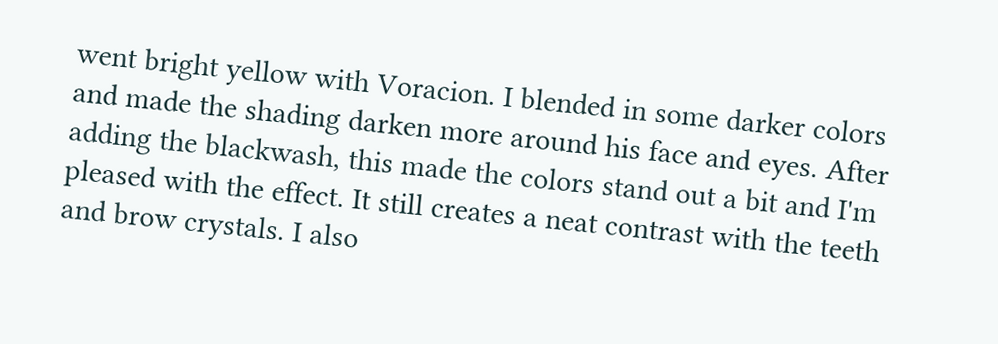went bright yellow with Voracion. I blended in some darker colors and made the shading darken more around his face and eyes. After adding the blackwash, this made the colors stand out a bit and I'm pleased with the effect. It still creates a neat contrast with the teeth and brow crystals. I also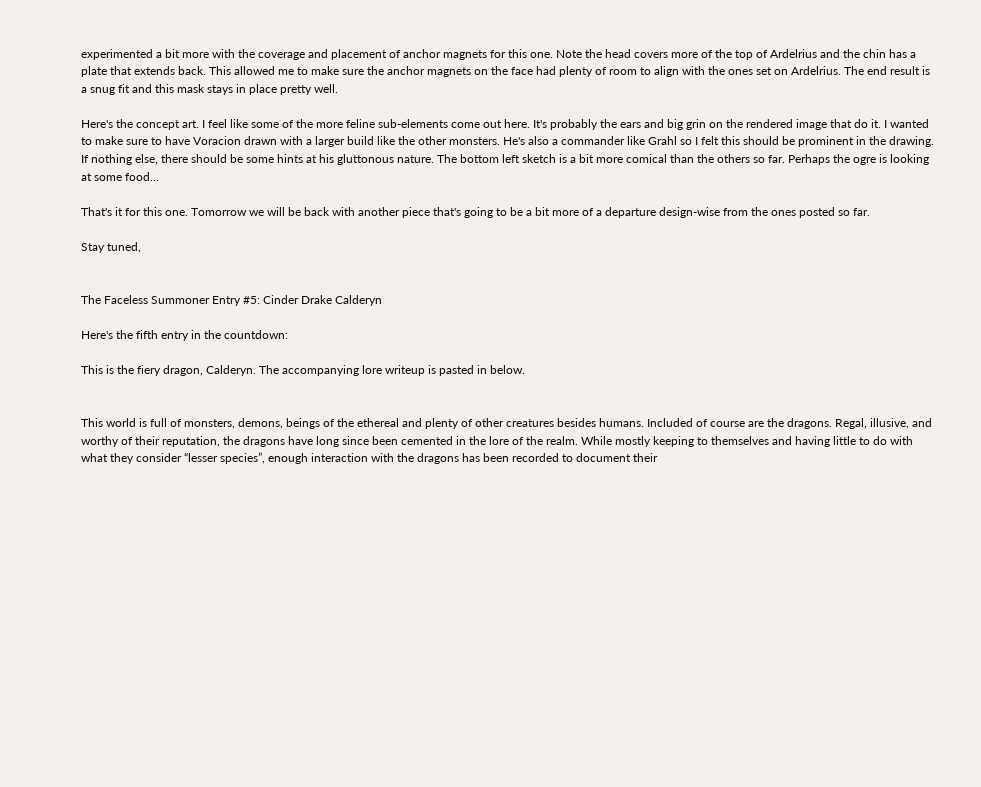experimented a bit more with the coverage and placement of anchor magnets for this one. Note the head covers more of the top of Ardelrius and the chin has a plate that extends back. This allowed me to make sure the anchor magnets on the face had plenty of room to align with the ones set on Ardelrius. The end result is a snug fit and this mask stays in place pretty well.

Here's the concept art. I feel like some of the more feline sub-elements come out here. It's probably the ears and big grin on the rendered image that do it. I wanted to make sure to have Voracion drawn with a larger build like the other monsters. He's also a commander like Grahl so I felt this should be prominent in the drawing. If nothing else, there should be some hints at his gluttonous nature. The bottom left sketch is a bit more comical than the others so far. Perhaps the ogre is looking at some food...

That's it for this one. Tomorrow we will be back with another piece that's going to be a bit more of a departure design-wise from the ones posted so far.

Stay tuned,


The Faceless Summoner Entry #5: Cinder Drake Calderyn

Here's the fifth entry in the countdown:

This is the fiery dragon, Calderyn. The accompanying lore writeup is pasted in below.


This world is full of monsters, demons, beings of the ethereal and plenty of other creatures besides humans. Included of course are the dragons. Regal, illusive, and worthy of their reputation, the dragons have long since been cemented in the lore of the realm. While mostly keeping to themselves and having little to do with what they consider “lesser species”, enough interaction with the dragons has been recorded to document their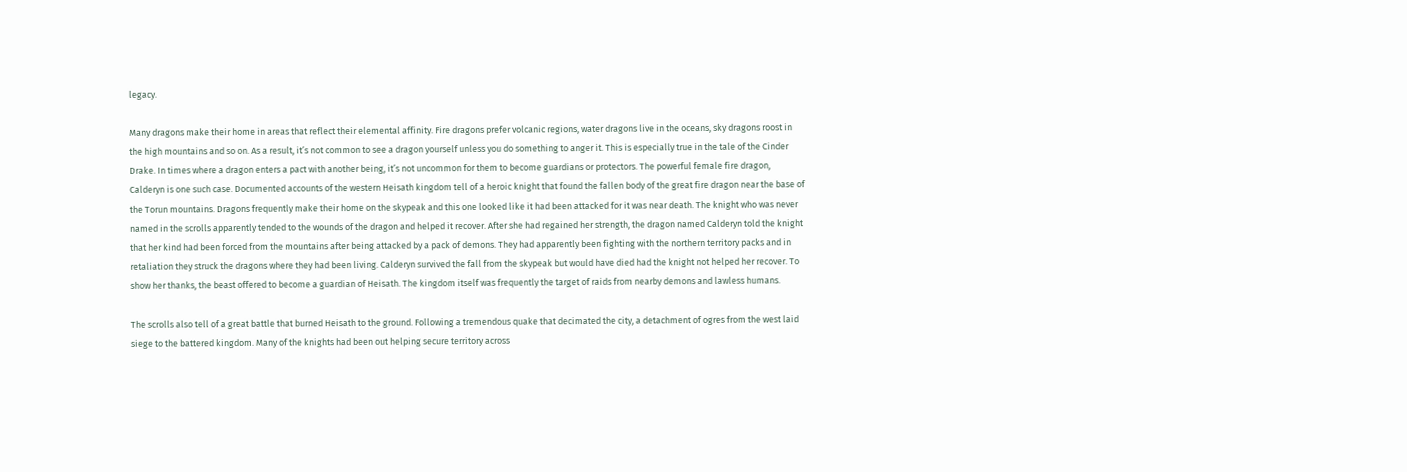legacy.

Many dragons make their home in areas that reflect their elemental affinity. Fire dragons prefer volcanic regions, water dragons live in the oceans, sky dragons roost in the high mountains and so on. As a result, it’s not common to see a dragon yourself unless you do something to anger it. This is especially true in the tale of the Cinder Drake. In times where a dragon enters a pact with another being, it’s not uncommon for them to become guardians or protectors. The powerful female fire dragon, Calderyn is one such case. Documented accounts of the western Heisath kingdom tell of a heroic knight that found the fallen body of the great fire dragon near the base of the Torun mountains. Dragons frequently make their home on the skypeak and this one looked like it had been attacked for it was near death. The knight who was never named in the scrolls apparently tended to the wounds of the dragon and helped it recover. After she had regained her strength, the dragon named Calderyn told the knight that her kind had been forced from the mountains after being attacked by a pack of demons. They had apparently been fighting with the northern territory packs and in retaliation they struck the dragons where they had been living. Calderyn survived the fall from the skypeak but would have died had the knight not helped her recover. To show her thanks, the beast offered to become a guardian of Heisath. The kingdom itself was frequently the target of raids from nearby demons and lawless humans.

The scrolls also tell of a great battle that burned Heisath to the ground. Following a tremendous quake that decimated the city, a detachment of ogres from the west laid siege to the battered kingdom. Many of the knights had been out helping secure territory across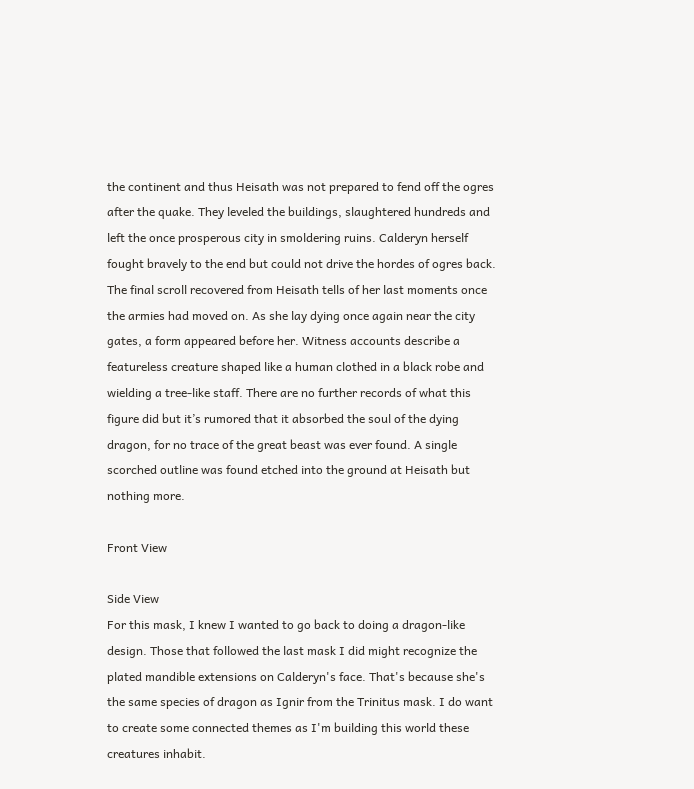the continent and thus Heisath was not prepared to fend off the ogres after the quake. They leveled the buildings, slaughtered hundreds and left the once prosperous city in smoldering ruins. Calderyn herself fought bravely to the end but could not drive the hordes of ogres back. The final scroll recovered from Heisath tells of her last moments once the armies had moved on. As she lay dying once again near the city gates, a form appeared before her. Witness accounts describe a featureless creature shaped like a human clothed in a black robe and wielding a tree-like staff. There are no further records of what this figure did but it’s rumored that it absorbed the soul of the dying dragon, for no trace of the great beast was ever found. A single scorched outline was found etched into the ground at Heisath but nothing more.

Front View

Side View
For this mask, I knew I wanted to go back to doing a dragon-like design. Those that followed the last mask I did might recognize the plated mandible extensions on Calderyn's face. That's because she's the same species of dragon as Ignir from the Trinitus mask. I do want to create some connected themes as I'm building this world these creatures inhabit.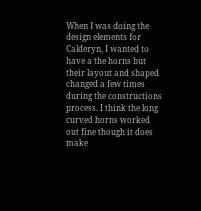When I was doing the design elements for Calderyn, I wanted to have a the horns but their layout and shaped changed a few times during the constructions process. I think the long curved horns worked out fine though it does make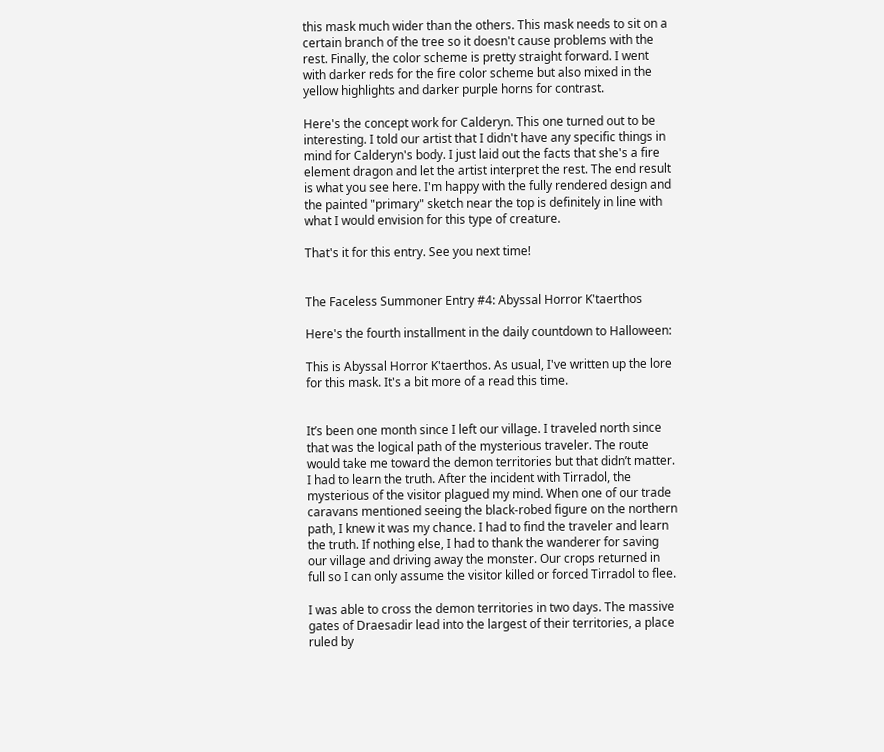this mask much wider than the others. This mask needs to sit on a certain branch of the tree so it doesn't cause problems with the rest. Finally, the color scheme is pretty straight forward. I went with darker reds for the fire color scheme but also mixed in the yellow highlights and darker purple horns for contrast.

Here's the concept work for Calderyn. This one turned out to be interesting. I told our artist that I didn't have any specific things in mind for Calderyn's body. I just laid out the facts that she's a fire element dragon and let the artist interpret the rest. The end result is what you see here. I'm happy with the fully rendered design and the painted "primary" sketch near the top is definitely in line with what I would envision for this type of creature.

That's it for this entry. See you next time!


The Faceless Summoner Entry #4: Abyssal Horror K'taerthos

Here's the fourth installment in the daily countdown to Halloween:

This is Abyssal Horror K'taerthos. As usual, I've written up the lore for this mask. It's a bit more of a read this time.


It’s been one month since I left our village. I traveled north since that was the logical path of the mysterious traveler. The route would take me toward the demon territories but that didn’t matter. I had to learn the truth. After the incident with Tirradol, the mysterious of the visitor plagued my mind. When one of our trade caravans mentioned seeing the black-robed figure on the northern path, I knew it was my chance. I had to find the traveler and learn the truth. If nothing else, I had to thank the wanderer for saving our village and driving away the monster. Our crops returned in full so I can only assume the visitor killed or forced Tirradol to flee.

I was able to cross the demon territories in two days. The massive gates of Draesadir lead into the largest of their territories, a place ruled by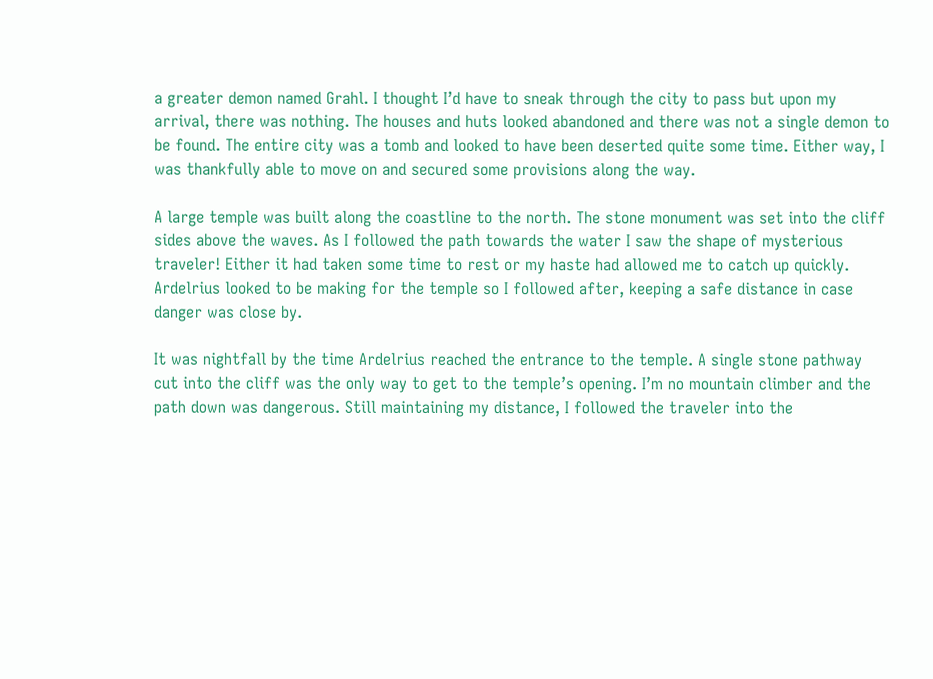a greater demon named Grahl. I thought I’d have to sneak through the city to pass but upon my arrival, there was nothing. The houses and huts looked abandoned and there was not a single demon to be found. The entire city was a tomb and looked to have been deserted quite some time. Either way, I was thankfully able to move on and secured some provisions along the way.

A large temple was built along the coastline to the north. The stone monument was set into the cliff sides above the waves. As I followed the path towards the water I saw the shape of mysterious traveler! Either it had taken some time to rest or my haste had allowed me to catch up quickly. Ardelrius looked to be making for the temple so I followed after, keeping a safe distance in case danger was close by.

It was nightfall by the time Ardelrius reached the entrance to the temple. A single stone pathway cut into the cliff was the only way to get to the temple’s opening. I’m no mountain climber and the path down was dangerous. Still maintaining my distance, I followed the traveler into the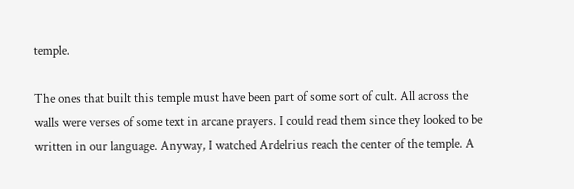temple.

The ones that built this temple must have been part of some sort of cult. All across the walls were verses of some text in arcane prayers. I could read them since they looked to be written in our language. Anyway, I watched Ardelrius reach the center of the temple. A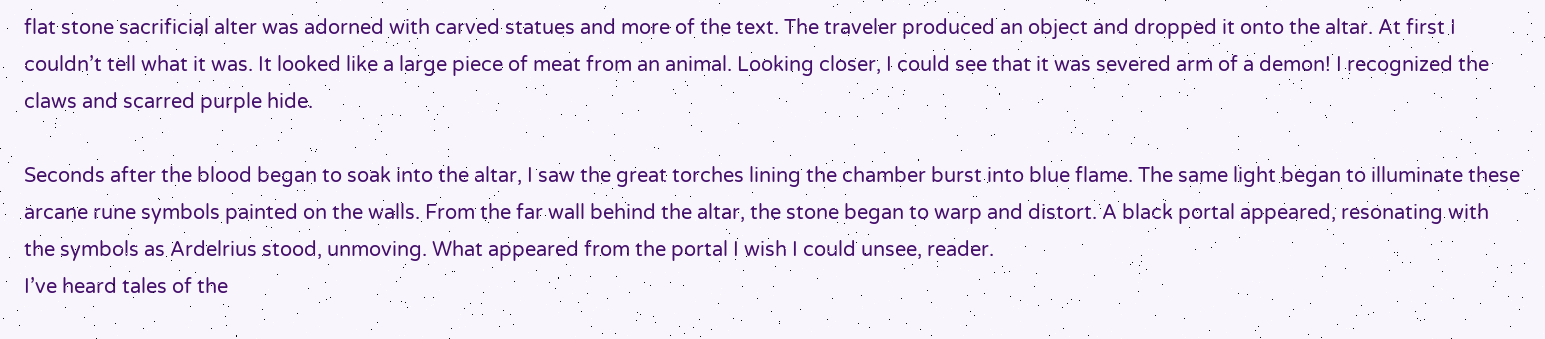flat stone sacrificial alter was adorned with carved statues and more of the text. The traveler produced an object and dropped it onto the altar. At first I couldn’t tell what it was. It looked like a large piece of meat from an animal. Looking closer, I could see that it was severed arm of a demon! I recognized the claws and scarred purple hide.

Seconds after the blood began to soak into the altar, I saw the great torches lining the chamber burst into blue flame. The same light began to illuminate these arcane rune symbols painted on the walls. From the far wall behind the altar, the stone began to warp and distort. A black portal appeared, resonating with the symbols as Ardelrius stood, unmoving. What appeared from the portal I wish I could unsee, reader.
I’ve heard tales of the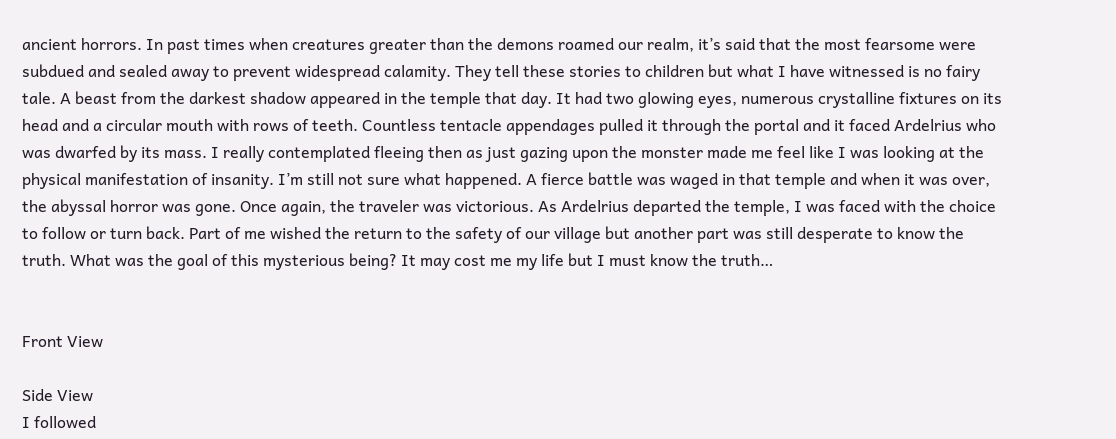ancient horrors. In past times when creatures greater than the demons roamed our realm, it’s said that the most fearsome were subdued and sealed away to prevent widespread calamity. They tell these stories to children but what I have witnessed is no fairy tale. A beast from the darkest shadow appeared in the temple that day. It had two glowing eyes, numerous crystalline fixtures on its head and a circular mouth with rows of teeth. Countless tentacle appendages pulled it through the portal and it faced Ardelrius who was dwarfed by its mass. I really contemplated fleeing then as just gazing upon the monster made me feel like I was looking at the physical manifestation of insanity. I’m still not sure what happened. A fierce battle was waged in that temple and when it was over, the abyssal horror was gone. Once again, the traveler was victorious. As Ardelrius departed the temple, I was faced with the choice to follow or turn back. Part of me wished the return to the safety of our village but another part was still desperate to know the truth. What was the goal of this mysterious being? It may cost me my life but I must know the truth…


Front View

Side View
I followed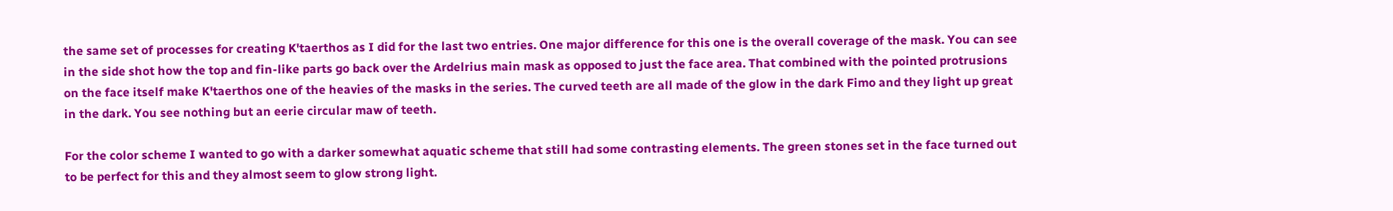the same set of processes for creating K'taerthos as I did for the last two entries. One major difference for this one is the overall coverage of the mask. You can see in the side shot how the top and fin-like parts go back over the Ardelrius main mask as opposed to just the face area. That combined with the pointed protrusions on the face itself make K'taerthos one of the heavies of the masks in the series. The curved teeth are all made of the glow in the dark Fimo and they light up great in the dark. You see nothing but an eerie circular maw of teeth.

For the color scheme I wanted to go with a darker somewhat aquatic scheme that still had some contrasting elements. The green stones set in the face turned out to be perfect for this and they almost seem to glow strong light.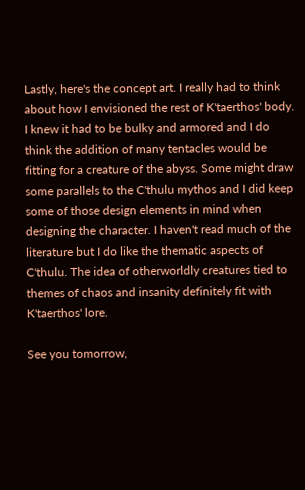Lastly, here's the concept art. I really had to think about how I envisioned the rest of K'taerthos' body. I knew it had to be bulky and armored and I do think the addition of many tentacles would be fitting for a creature of the abyss. Some might draw some parallels to the C'thulu mythos and I did keep some of those design elements in mind when designing the character. I haven't read much of the literature but I do like the thematic aspects of C'thulu. The idea of otherworldly creatures tied to themes of chaos and insanity definitely fit with K'taerthos' lore.

See you tomorrow,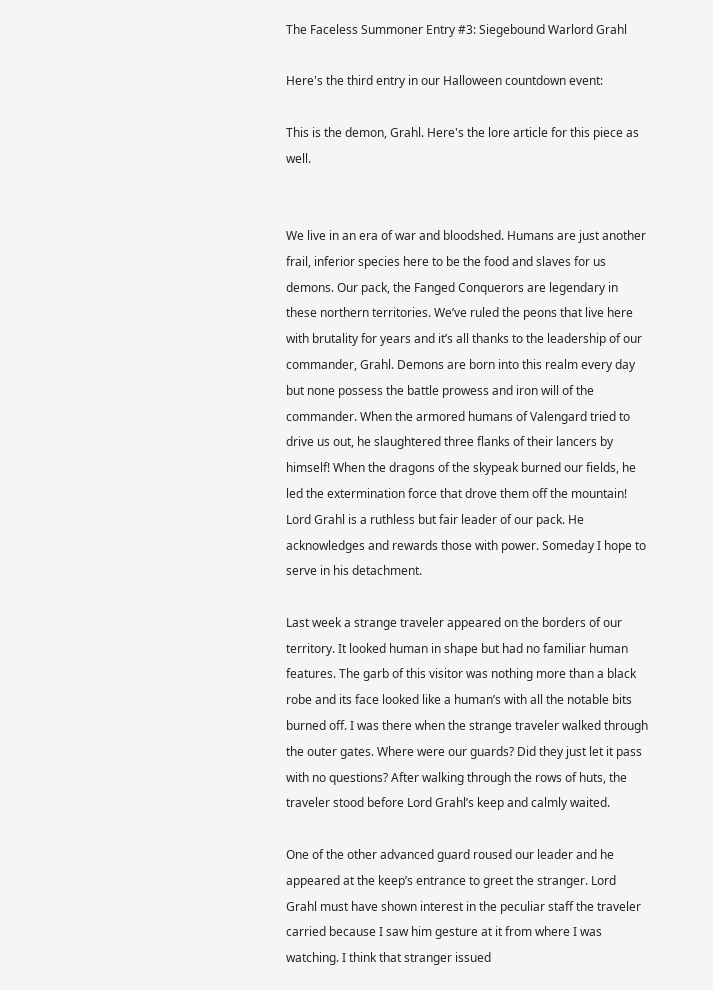The Faceless Summoner Entry #3: Siegebound Warlord Grahl

Here's the third entry in our Halloween countdown event:

This is the demon, Grahl. Here's the lore article for this piece as well.


We live in an era of war and bloodshed. Humans are just another frail, inferior species here to be the food and slaves for us demons. Our pack, the Fanged Conquerors are legendary in these northern territories. We’ve ruled the peons that live here with brutality for years and it’s all thanks to the leadership of our commander, Grahl. Demons are born into this realm every day but none possess the battle prowess and iron will of the commander. When the armored humans of Valengard tried to drive us out, he slaughtered three flanks of their lancers by himself! When the dragons of the skypeak burned our fields, he led the extermination force that drove them off the mountain! Lord Grahl is a ruthless but fair leader of our pack. He acknowledges and rewards those with power. Someday I hope to serve in his detachment.

Last week a strange traveler appeared on the borders of our territory. It looked human in shape but had no familiar human features. The garb of this visitor was nothing more than a black robe and its face looked like a human’s with all the notable bits burned off. I was there when the strange traveler walked through the outer gates. Where were our guards? Did they just let it pass with no questions? After walking through the rows of huts, the traveler stood before Lord Grahl’s keep and calmly waited.

One of the other advanced guard roused our leader and he appeared at the keep’s entrance to greet the stranger. Lord Grahl must have shown interest in the peculiar staff the traveler carried because I saw him gesture at it from where I was watching. I think that stranger issued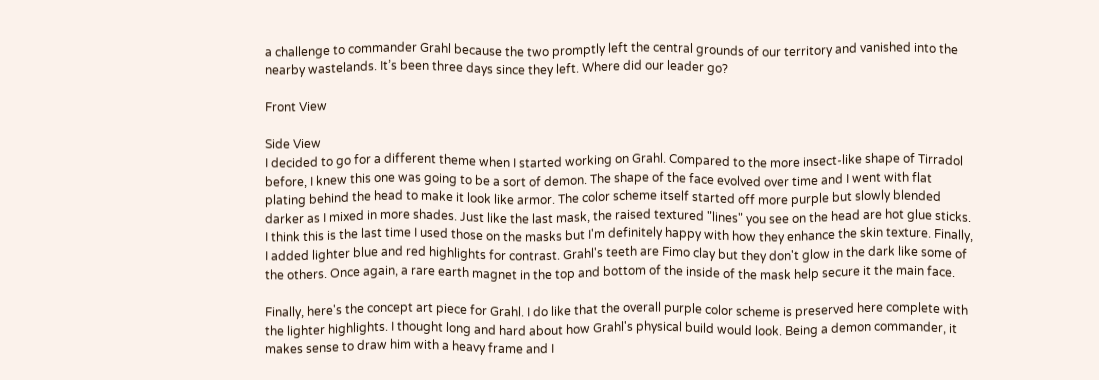a challenge to commander Grahl because the two promptly left the central grounds of our territory and vanished into the nearby wastelands. It’s been three days since they left. Where did our leader go?

Front View

Side View
I decided to go for a different theme when I started working on Grahl. Compared to the more insect-like shape of Tirradol before, I knew this one was going to be a sort of demon. The shape of the face evolved over time and I went with flat plating behind the head to make it look like armor. The color scheme itself started off more purple but slowly blended darker as I mixed in more shades. Just like the last mask, the raised textured "lines" you see on the head are hot glue sticks. I think this is the last time I used those on the masks but I'm definitely happy with how they enhance the skin texture. Finally, I added lighter blue and red highlights for contrast. Grahl's teeth are Fimo clay but they don't glow in the dark like some of the others. Once again, a rare earth magnet in the top and bottom of the inside of the mask help secure it the main face.

Finally, here's the concept art piece for Grahl. I do like that the overall purple color scheme is preserved here complete with the lighter highlights. I thought long and hard about how Grahl's physical build would look. Being a demon commander, it makes sense to draw him with a heavy frame and I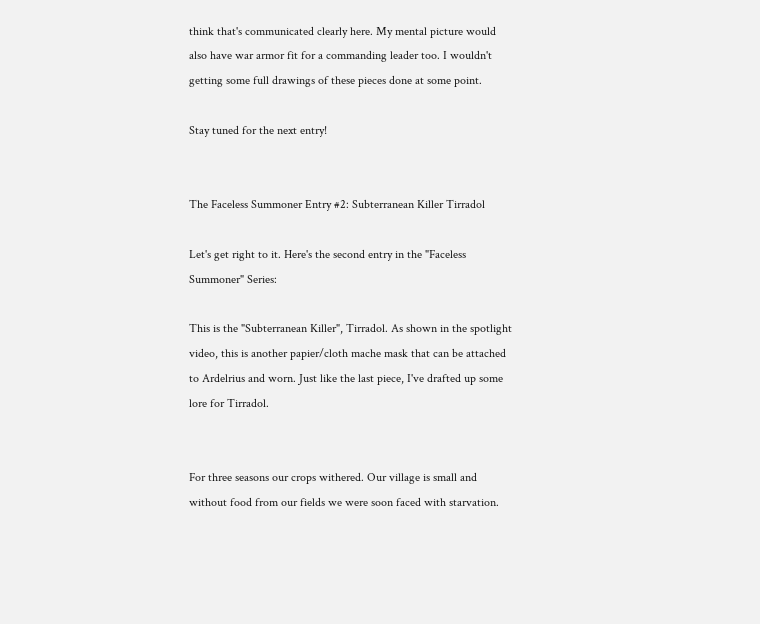think that's communicated clearly here. My mental picture would also have war armor fit for a commanding leader too. I wouldn't getting some full drawings of these pieces done at some point.

Stay tuned for the next entry!


The Faceless Summoner Entry #2: Subterranean Killer Tirradol

Let's get right to it. Here's the second entry in the "Faceless Summoner" Series:

This is the "Subterranean Killer", Tirradol. As shown in the spotlight video, this is another papier/cloth mache mask that can be attached to Ardelrius and worn. Just like the last piece, I've drafted up some lore for Tirradol.


For three seasons our crops withered. Our village is small and without food from our fields we were soon faced with starvation.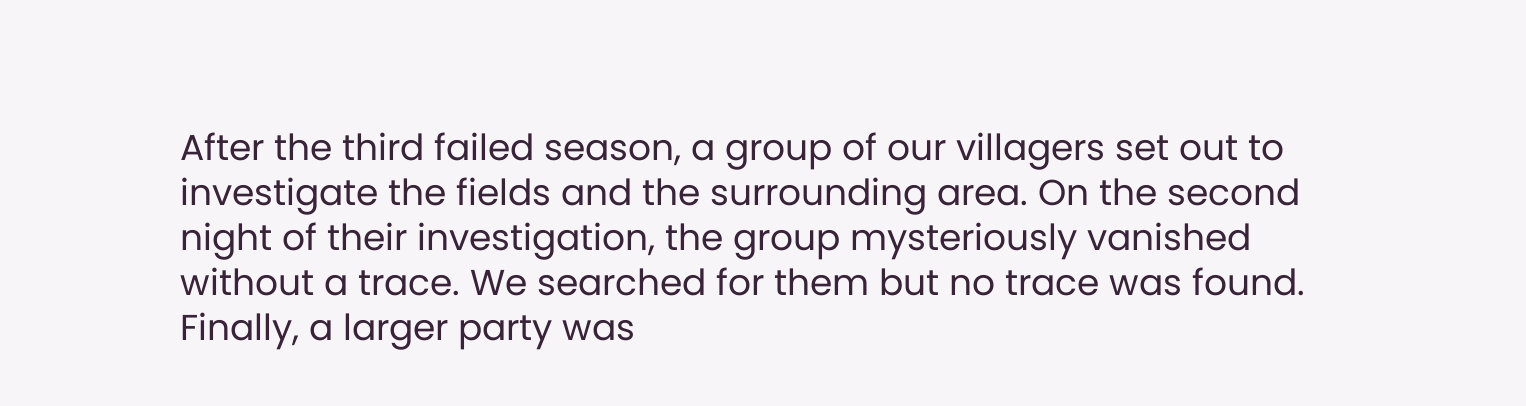After the third failed season, a group of our villagers set out to investigate the fields and the surrounding area. On the second night of their investigation, the group mysteriously vanished without a trace. We searched for them but no trace was found. Finally, a larger party was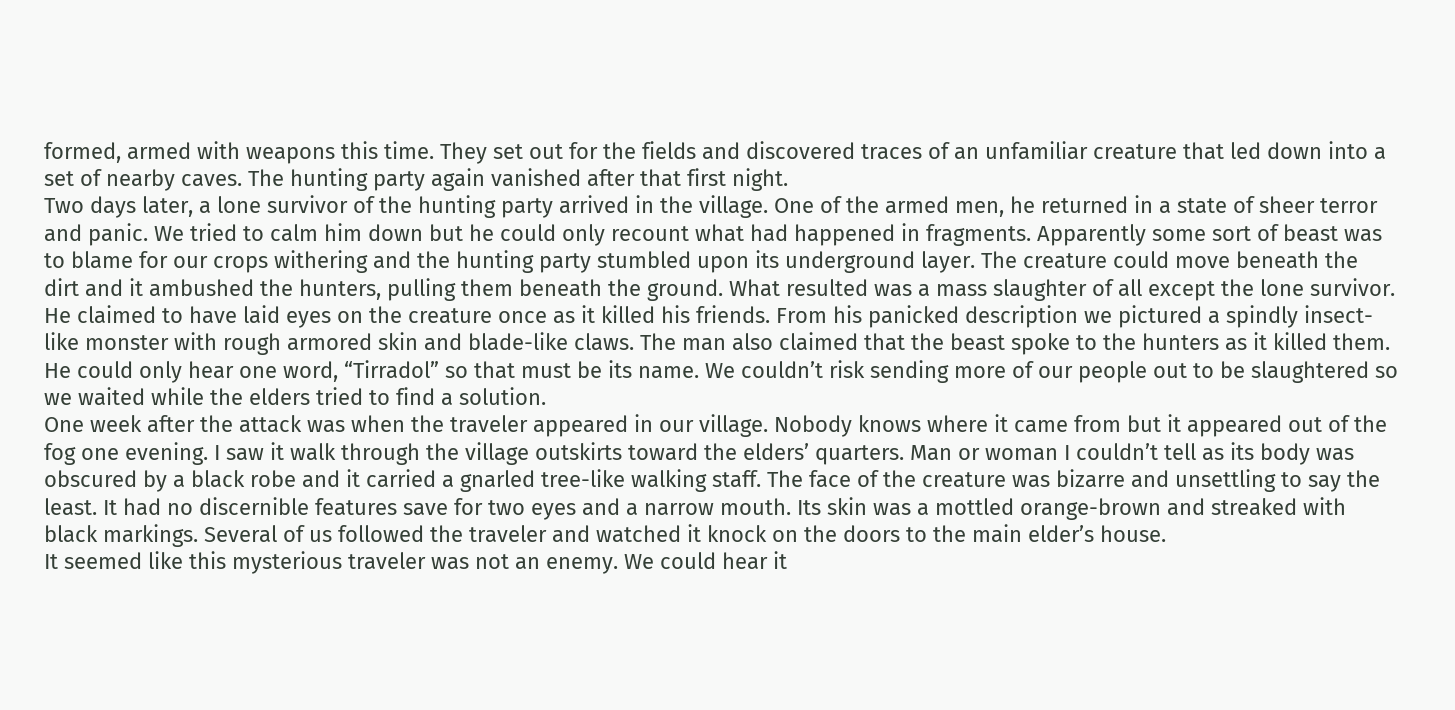formed, armed with weapons this time. They set out for the fields and discovered traces of an unfamiliar creature that led down into a set of nearby caves. The hunting party again vanished after that first night.
Two days later, a lone survivor of the hunting party arrived in the village. One of the armed men, he returned in a state of sheer terror and panic. We tried to calm him down but he could only recount what had happened in fragments. Apparently some sort of beast was to blame for our crops withering and the hunting party stumbled upon its underground layer. The creature could move beneath the dirt and it ambushed the hunters, pulling them beneath the ground. What resulted was a mass slaughter of all except the lone survivor. He claimed to have laid eyes on the creature once as it killed his friends. From his panicked description we pictured a spindly insect-like monster with rough armored skin and blade-like claws. The man also claimed that the beast spoke to the hunters as it killed them. He could only hear one word, “Tirradol” so that must be its name. We couldn’t risk sending more of our people out to be slaughtered so we waited while the elders tried to find a solution.
One week after the attack was when the traveler appeared in our village. Nobody knows where it came from but it appeared out of the fog one evening. I saw it walk through the village outskirts toward the elders’ quarters. Man or woman I couldn’t tell as its body was obscured by a black robe and it carried a gnarled tree-like walking staff. The face of the creature was bizarre and unsettling to say the least. It had no discernible features save for two eyes and a narrow mouth. Its skin was a mottled orange-brown and streaked with black markings. Several of us followed the traveler and watched it knock on the doors to the main elder’s house.
It seemed like this mysterious traveler was not an enemy. We could hear it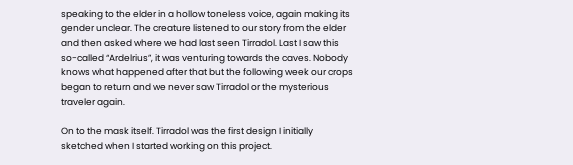speaking to the elder in a hollow toneless voice, again making its gender unclear. The creature listened to our story from the elder and then asked where we had last seen Tirradol. Last I saw this so-called “Ardelrius”, it was venturing towards the caves. Nobody knows what happened after that but the following week our crops began to return and we never saw Tirradol or the mysterious traveler again.

On to the mask itself. Tirradol was the first design I initially sketched when I started working on this project.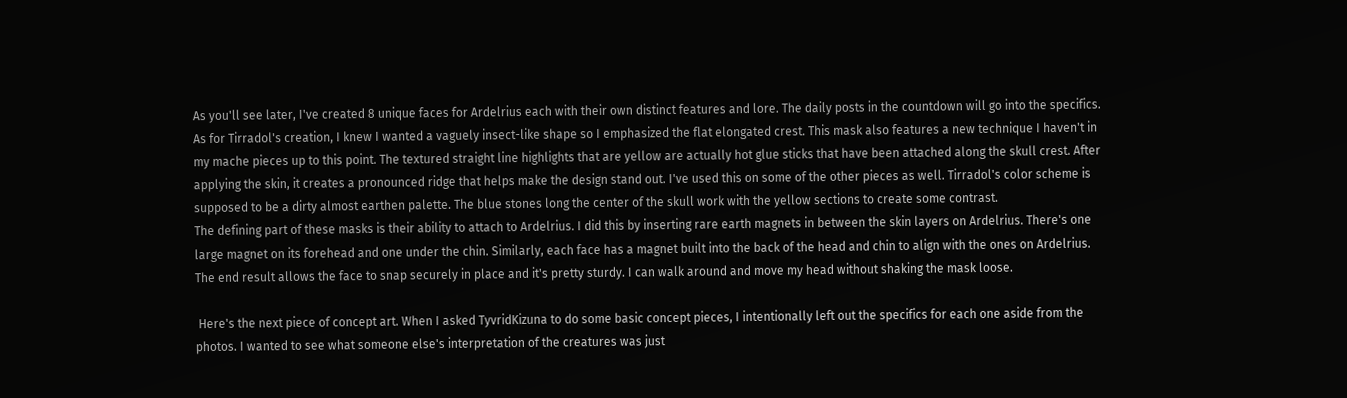As you'll see later, I've created 8 unique faces for Ardelrius each with their own distinct features and lore. The daily posts in the countdown will go into the specifics.
As for Tirradol's creation, I knew I wanted a vaguely insect-like shape so I emphasized the flat elongated crest. This mask also features a new technique I haven't in my mache pieces up to this point. The textured straight line highlights that are yellow are actually hot glue sticks that have been attached along the skull crest. After applying the skin, it creates a pronounced ridge that helps make the design stand out. I've used this on some of the other pieces as well. Tirradol's color scheme is supposed to be a dirty almost earthen palette. The blue stones long the center of the skull work with the yellow sections to create some contrast.
The defining part of these masks is their ability to attach to Ardelrius. I did this by inserting rare earth magnets in between the skin layers on Ardelrius. There's one large magnet on its forehead and one under the chin. Similarly, each face has a magnet built into the back of the head and chin to align with the ones on Ardelrius. The end result allows the face to snap securely in place and it's pretty sturdy. I can walk around and move my head without shaking the mask loose.

 Here's the next piece of concept art. When I asked TyvridKizuna to do some basic concept pieces, I intentionally left out the specifics for each one aside from the photos. I wanted to see what someone else's interpretation of the creatures was just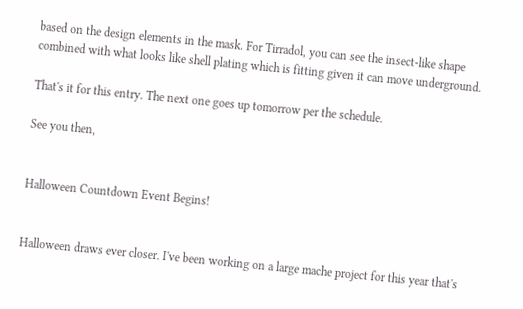based on the design elements in the mask. For Tirradol, you can see the insect-like shape combined with what looks like shell plating which is fitting given it can move underground.

That's it for this entry. The next one goes up tomorrow per the schedule.

See you then,


Halloween Countdown Event Begins!


Halloween draws ever closer. I've been working on a large mache project for this year that's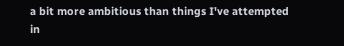a bit more ambitious than things I've attempted in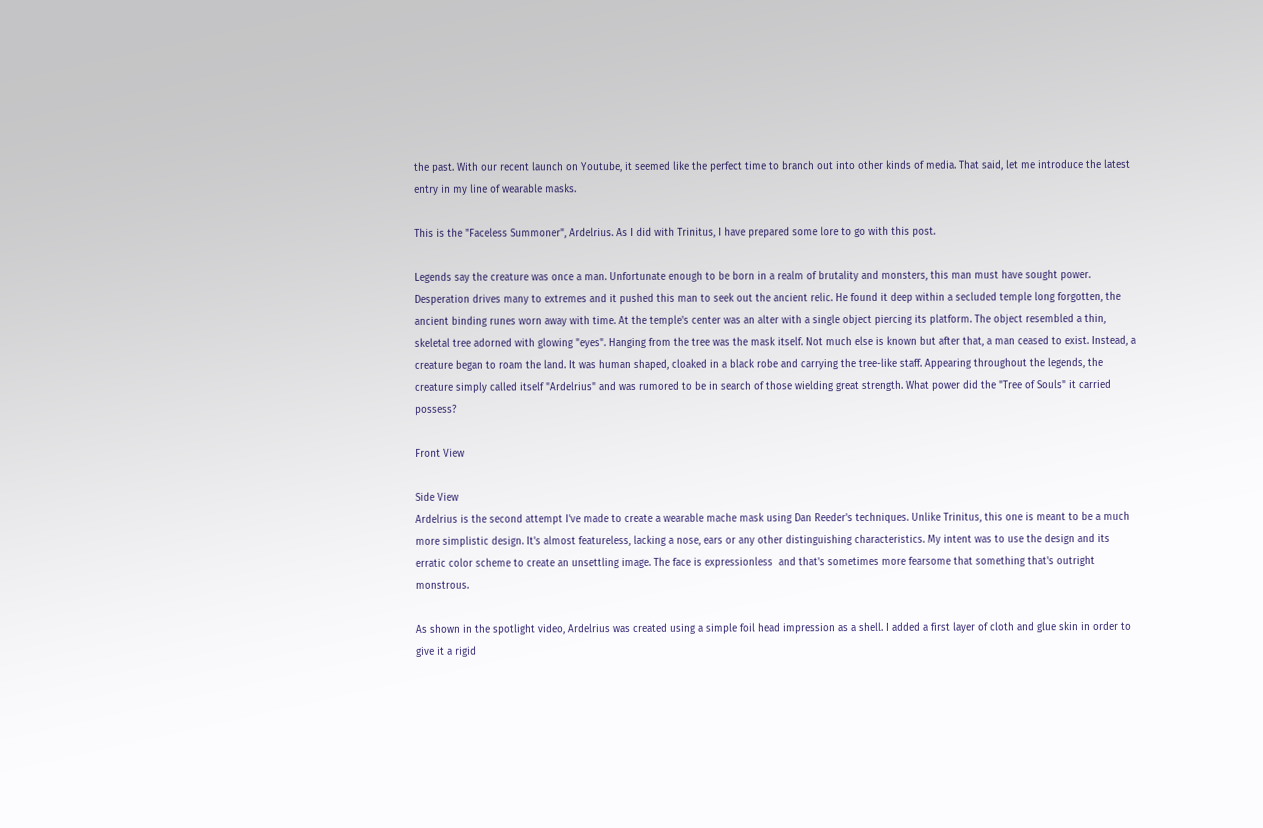the past. With our recent launch on Youtube, it seemed like the perfect time to branch out into other kinds of media. That said, let me introduce the latest entry in my line of wearable masks.

This is the "Faceless Summoner", Ardelrius. As I did with Trinitus, I have prepared some lore to go with this post.

Legends say the creature was once a man. Unfortunate enough to be born in a realm of brutality and monsters, this man must have sought power. Desperation drives many to extremes and it pushed this man to seek out the ancient relic. He found it deep within a secluded temple long forgotten, the ancient binding runes worn away with time. At the temple's center was an alter with a single object piercing its platform. The object resembled a thin, skeletal tree adorned with glowing "eyes". Hanging from the tree was the mask itself. Not much else is known but after that, a man ceased to exist. Instead, a creature began to roam the land. It was human shaped, cloaked in a black robe and carrying the tree-like staff. Appearing throughout the legends, the creature simply called itself "Ardelrius" and was rumored to be in search of those wielding great strength. What power did the "Tree of Souls" it carried possess?

Front View

Side View
Ardelrius is the second attempt I've made to create a wearable mache mask using Dan Reeder's techniques. Unlike Trinitus, this one is meant to be a much more simplistic design. It's almost featureless, lacking a nose, ears or any other distinguishing characteristics. My intent was to use the design and its erratic color scheme to create an unsettling image. The face is expressionless  and that's sometimes more fearsome that something that's outright monstrous.

As shown in the spotlight video, Ardelrius was created using a simple foil head impression as a shell. I added a first layer of cloth and glue skin in order to give it a rigid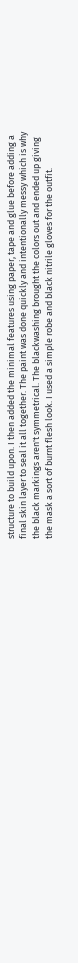structure to build upon. I then added the minimal features using paper, tape and glue before adding a final skin layer to seal it all together. The paint was done quickly and intentionally messy which is why the black markings aren't symmetrical. The blackwashing brought the colors out and ended up giving the mask a sort of burnt flesh look. I used a simple robe and black nitrile gloves for the outfit.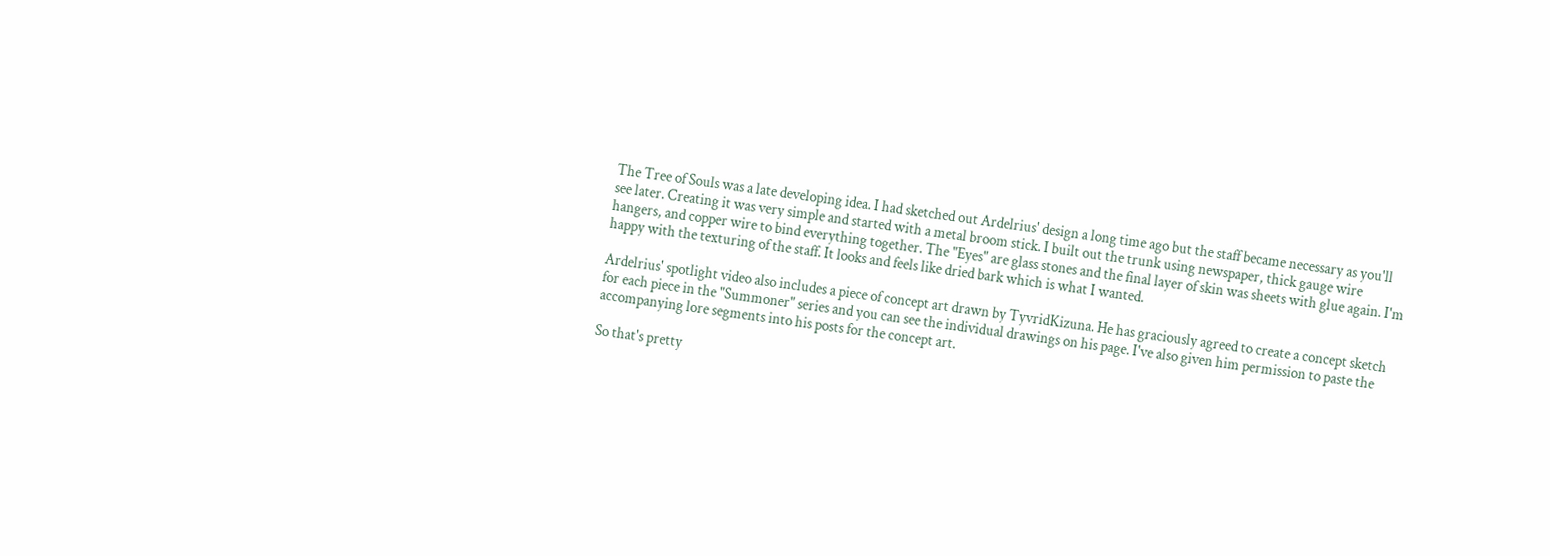The Tree of Souls was a late developing idea. I had sketched out Ardelrius' design a long time ago but the staff became necessary as you'll see later. Creating it was very simple and started with a metal broom stick. I built out the trunk using newspaper, thick gauge wire hangers, and copper wire to bind everything together. The "Eyes" are glass stones and the final layer of skin was sheets with glue again. I'm happy with the texturing of the staff. It looks and feels like dried bark which is what I wanted.

Ardelrius' spotlight video also includes a piece of concept art drawn by TyvridKizuna. He has graciously agreed to create a concept sketch for each piece in the "Summoner" series and you can see the individual drawings on his page. I've also given him permission to paste the accompanying lore segments into his posts for the concept art.

So that's pretty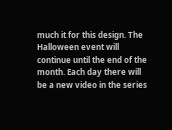much it for this design. The Halloween event will continue until the end of the month. Each day there will be a new video in the series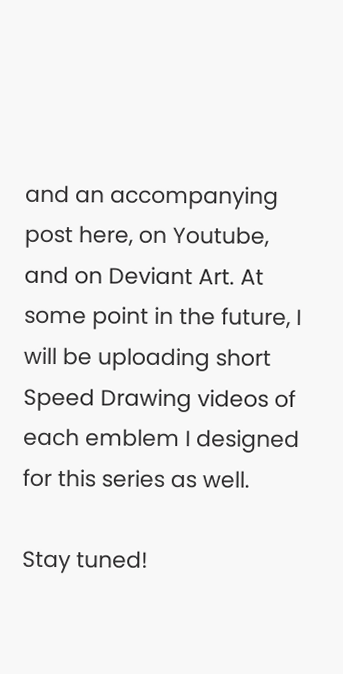and an accompanying post here, on Youtube, and on Deviant Art. At some point in the future, I will be uploading short Speed Drawing videos of each emblem I designed for this series as well.

Stay tuned!